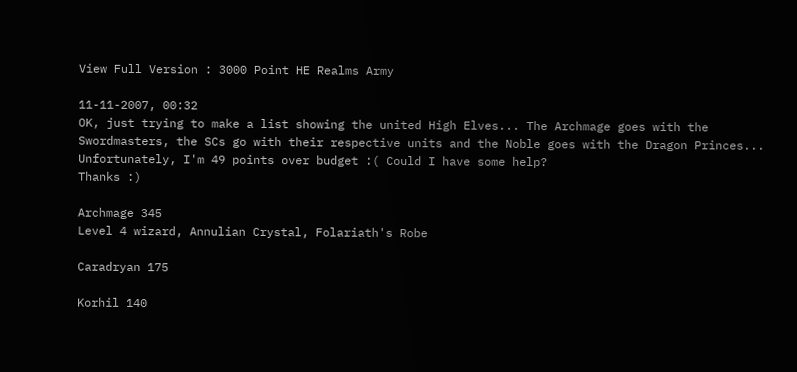View Full Version : 3000 Point HE Realms Army

11-11-2007, 00:32
OK, just trying to make a list showing the united High Elves... The Archmage goes with the Swordmasters, the SCs go with their respective units and the Noble goes with the Dragon Princes...
Unfortunately, I'm 49 points over budget :( Could I have some help?
Thanks :)

Archmage 345
Level 4 wizard, Annulian Crystal, Folariath's Robe

Caradryan 175

Korhil 140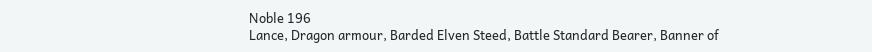Noble 196
Lance, Dragon armour, Barded Elven Steed, Battle Standard Bearer, Banner of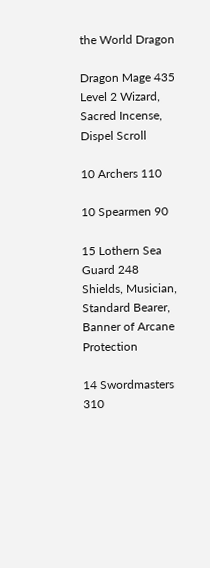the World Dragon

Dragon Mage 435
Level 2 Wizard, Sacred Incense, Dispel Scroll

10 Archers 110

10 Spearmen 90

15 Lothern Sea Guard 248
Shields, Musician, Standard Bearer, Banner of Arcane Protection

14 Swordmasters 310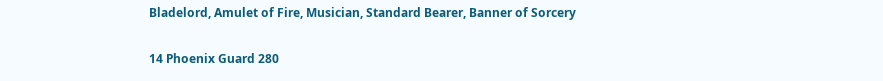Bladelord, Amulet of Fire, Musician, Standard Bearer, Banner of Sorcery

14 Phoenix Guard 280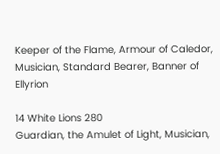Keeper of the Flame, Armour of Caledor, Musician, Standard Bearer, Banner of Ellyrion

14 White Lions 280
Guardian, the Amulet of Light, Musician,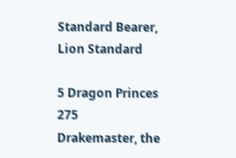Standard Bearer, Lion Standard

5 Dragon Princes 275
Drakemaster, the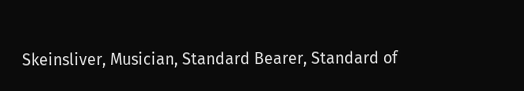Skeinsliver, Musician, Standard Bearer, Standard of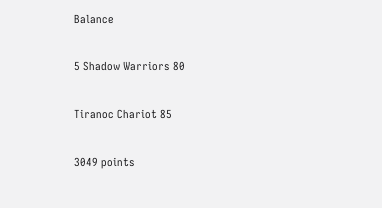Balance

5 Shadow Warriors 80

Tiranoc Chariot 85

3049 points